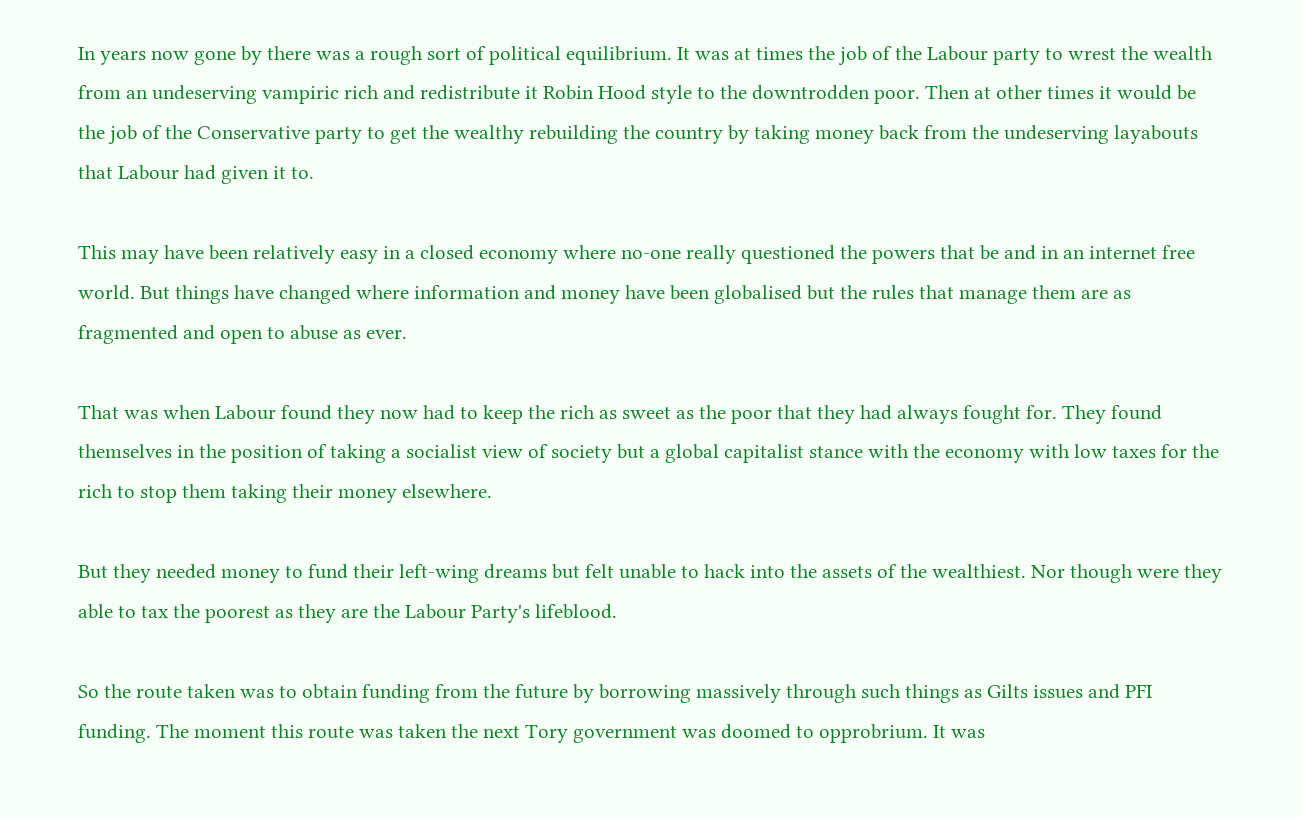In years now gone by there was a rough sort of political equilibrium. It was at times the job of the Labour party to wrest the wealth from an undeserving vampiric rich and redistribute it Robin Hood style to the downtrodden poor. Then at other times it would be the job of the Conservative party to get the wealthy rebuilding the country by taking money back from the undeserving layabouts that Labour had given it to.

This may have been relatively easy in a closed economy where no-one really questioned the powers that be and in an internet free world. But things have changed where information and money have been globalised but the rules that manage them are as fragmented and open to abuse as ever.

That was when Labour found they now had to keep the rich as sweet as the poor that they had always fought for. They found themselves in the position of taking a socialist view of society but a global capitalist stance with the economy with low taxes for the rich to stop them taking their money elsewhere.

But they needed money to fund their left-wing dreams but felt unable to hack into the assets of the wealthiest. Nor though were they able to tax the poorest as they are the Labour Party's lifeblood.

So the route taken was to obtain funding from the future by borrowing massively through such things as Gilts issues and PFI funding. The moment this route was taken the next Tory government was doomed to opprobrium. It was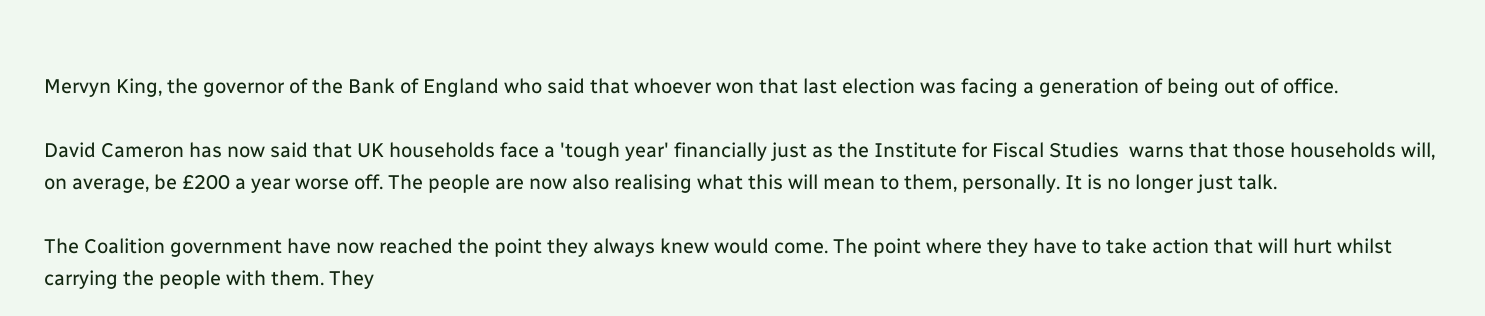Mervyn King, the governor of the Bank of England who said that whoever won that last election was facing a generation of being out of office.

David Cameron has now said that UK households face a 'tough year' financially just as the Institute for Fiscal Studies  warns that those households will, on average, be £200 a year worse off. The people are now also realising what this will mean to them, personally. It is no longer just talk.

The Coalition government have now reached the point they always knew would come. The point where they have to take action that will hurt whilst carrying the people with them. They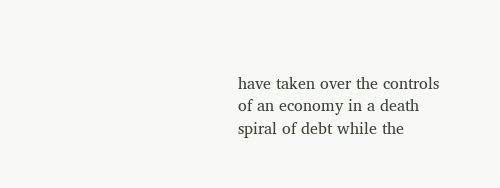have taken over the controls of an economy in a death spiral of debt while the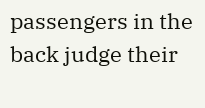passengers in the back judge their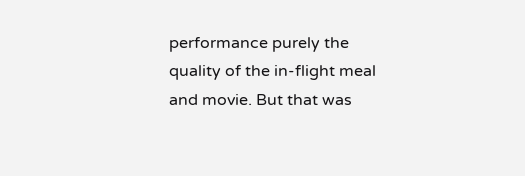performance purely the quality of the in-flight meal and movie. But that was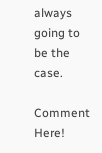always going to be the case.

Comment Here!